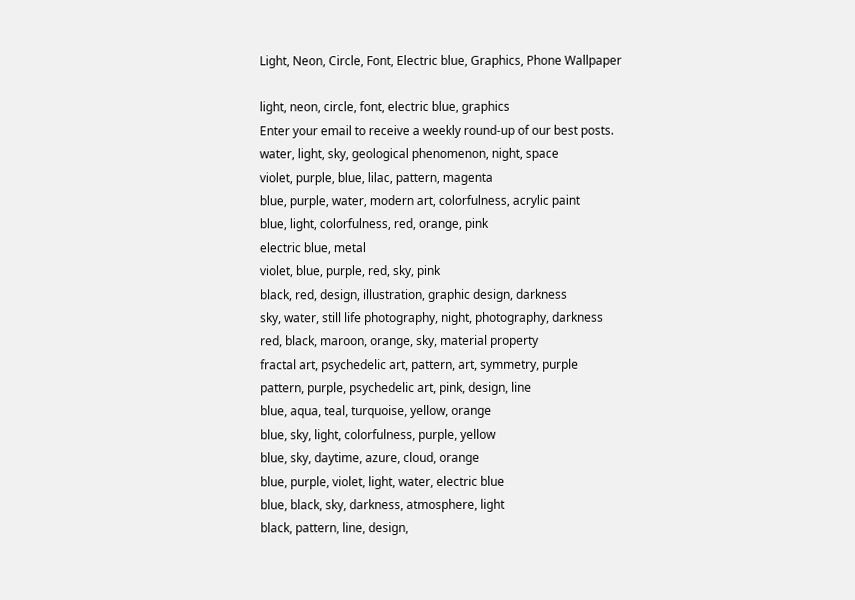Light, Neon, Circle, Font, Electric blue, Graphics, Phone Wallpaper

light, neon, circle, font, electric blue, graphics
Enter your email to receive a weekly round-up of our best posts.
water, light, sky, geological phenomenon, night, space
violet, purple, blue, lilac, pattern, magenta
blue, purple, water, modern art, colorfulness, acrylic paint
blue, light, colorfulness, red, orange, pink
electric blue, metal
violet, blue, purple, red, sky, pink
black, red, design, illustration, graphic design, darkness
sky, water, still life photography, night, photography, darkness
red, black, maroon, orange, sky, material property
fractal art, psychedelic art, pattern, art, symmetry, purple
pattern, purple, psychedelic art, pink, design, line
blue, aqua, teal, turquoise, yellow, orange
blue, sky, light, colorfulness, purple, yellow
blue, sky, daytime, azure, cloud, orange
blue, purple, violet, light, water, electric blue
blue, black, sky, darkness, atmosphere, light
black, pattern, line, design,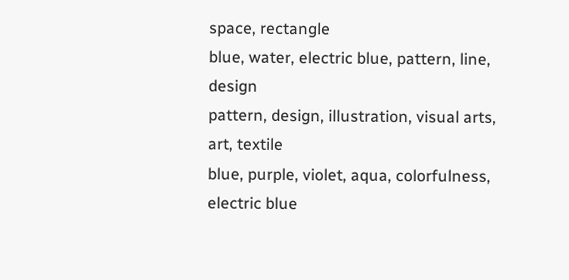space, rectangle
blue, water, electric blue, pattern, line, design
pattern, design, illustration, visual arts, art, textile
blue, purple, violet, aqua, colorfulness, electric blue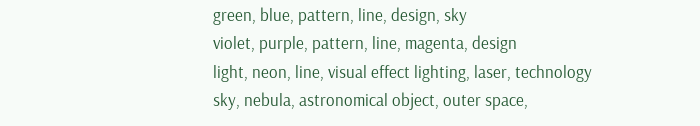green, blue, pattern, line, design, sky
violet, purple, pattern, line, magenta, design
light, neon, line, visual effect lighting, laser, technology
sky, nebula, astronomical object, outer space,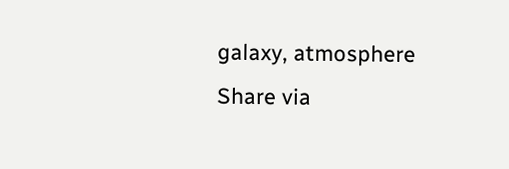galaxy, atmosphere
Share via